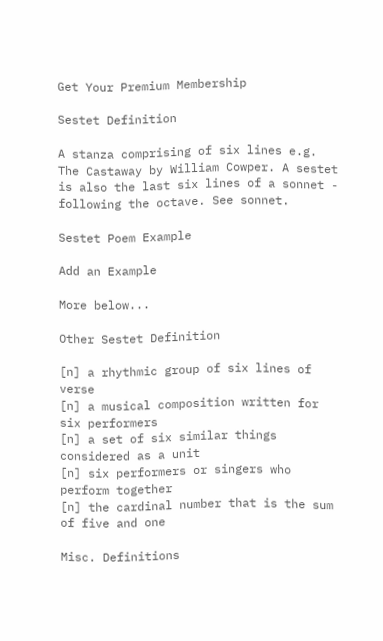Get Your Premium Membership

Sestet Definition

A stanza comprising of six lines e.g. The Castaway by William Cowper. A sestet is also the last six lines of a sonnet - following the octave. See sonnet.

Sestet Poem Example

Add an Example

More below...

Other Sestet Definition

[n] a rhythmic group of six lines of verse
[n] a musical composition written for six performers
[n] a set of six similar things considered as a unit
[n] six performers or singers who perform together
[n] the cardinal number that is the sum of five and one

Misc. Definitions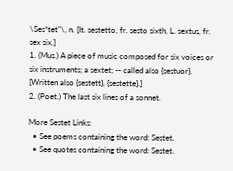\Ses*tet"\, n. [It. sestetto, fr. sesto sixth, L. sextus, fr. sex six.]
1. (Mus.) A piece of music composed for six voices or six instruments; a sextet; -- called also {sestuor}. [Written also {sestett}, {sestette}.]
2. (Poet.) The last six lines of a sonnet.

More Sestet Links:
  • See poems containing the word: Sestet.
  • See quotes containing the word: Sestet.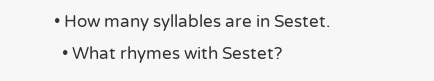• How many syllables are in Sestet.
  • What rhymes with Sestet?